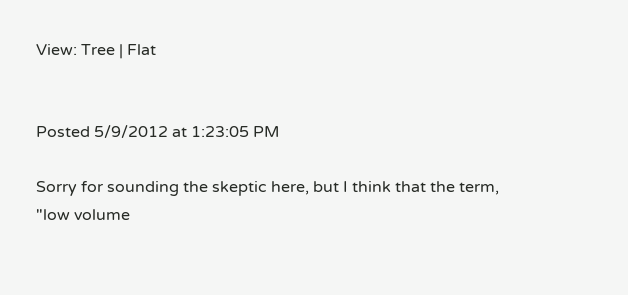View: Tree | Flat


Posted 5/9/2012 at 1:23:05 PM

Sorry for sounding the skeptic here, but I think that the term, "low volume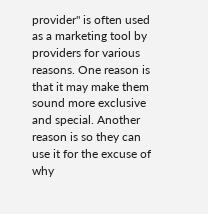provider" is often used as a marketing tool by providers for various reasons. One reason is that it may make them sound more exclusive and special. Another reason is so they can use it for the excuse of why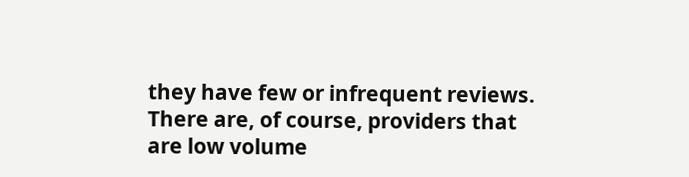they have few or infrequent reviews.  There are, of course, providers that are low volume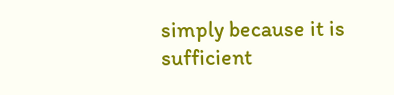simply because it is sufficient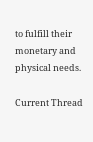to fulfill their monetary and physical needs.

Current Thread